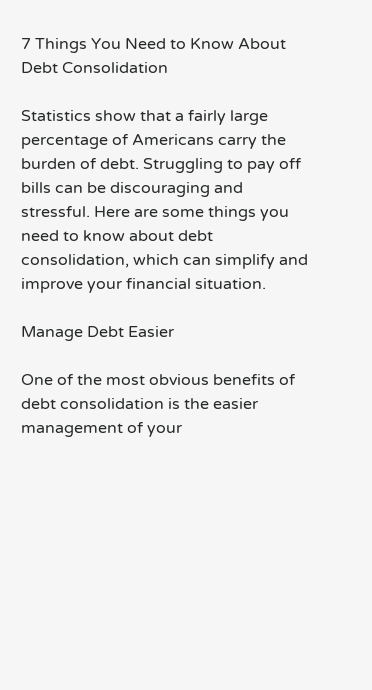7 Things You Need to Know About Debt Consolidation

Statistics show that a fairly large percentage of Americans carry the burden of debt. Struggling to pay off bills can be discouraging and stressful. Here are some things you need to know about debt consolidation, which can simplify and improve your financial situation.

Manage Debt Easier

One of the most obvious benefits of debt consolidation is the easier management of your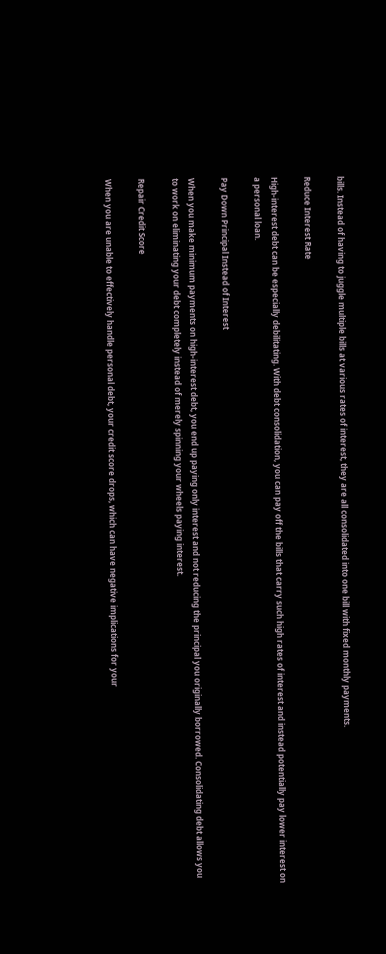bills. Instead of having to juggle multiple bills at various rates of interest, they are all consolidated into one bill with fixed monthly payments.

Reduce Interest Rate

High-interest debt can be especially debilitating. With debt consolidation, you can pay off the bills that carry such high rates of interest and instead potentially pay lower interest on a personal loan.

Pay Down Principal Instead of Interest

When you make minimum payments on high-interest debt, you end up paying only interest and not reducing the principal you originally borrowed. Consolidating debt allows you to work on eliminating your debt completely instead of merely spinning your wheels paying interest.

Repair Credit Score

When you are unable to effectively handle personal debt, your credit score drops, which can have negative implications for your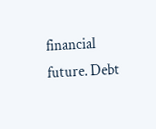financial future. Debt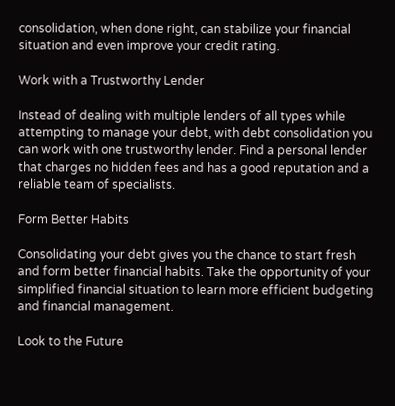consolidation, when done right, can stabilize your financial situation and even improve your credit rating.

Work with a Trustworthy Lender

Instead of dealing with multiple lenders of all types while attempting to manage your debt, with debt consolidation you can work with one trustworthy lender. Find a personal lender that charges no hidden fees and has a good reputation and a reliable team of specialists.

Form Better Habits

Consolidating your debt gives you the chance to start fresh and form better financial habits. Take the opportunity of your simplified financial situation to learn more efficient budgeting and financial management.

Look to the Future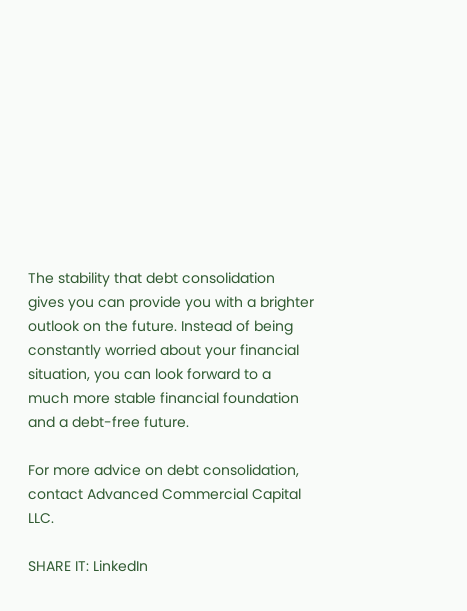The stability that debt consolidation gives you can provide you with a brighter outlook on the future. Instead of being constantly worried about your financial situation, you can look forward to a much more stable financial foundation and a debt-free future.

For more advice on debt consolidation, contact Advanced Commercial Capital LLC.

SHARE IT: LinkedIn